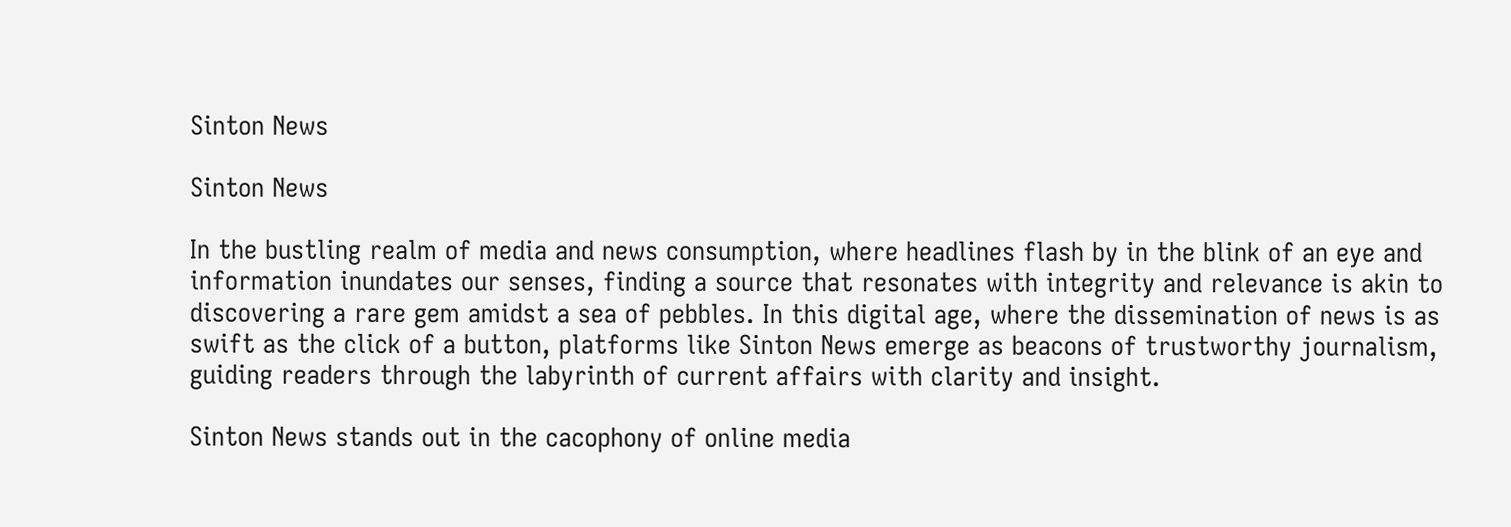Sinton News

Sinton News

In the bustling realm of media and news consumption, where headlines flash by in the blink of an eye and information inundates our senses, finding a source that resonates with integrity and relevance is akin to discovering a rare gem amidst a sea of pebbles. In this digital age, where the dissemination of news is as swift as the click of a button, platforms like Sinton News emerge as beacons of trustworthy journalism, guiding readers through the labyrinth of current affairs with clarity and insight.

Sinton News stands out in the cacophony of online media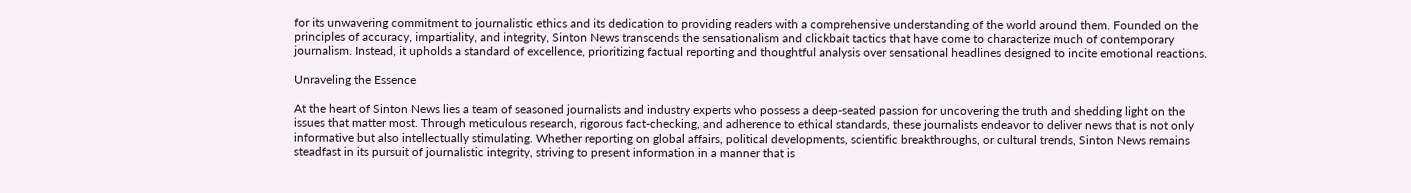for its unwavering commitment to journalistic ethics and its dedication to providing readers with a comprehensive understanding of the world around them. Founded on the principles of accuracy, impartiality, and integrity, Sinton News transcends the sensationalism and clickbait tactics that have come to characterize much of contemporary journalism. Instead, it upholds a standard of excellence, prioritizing factual reporting and thoughtful analysis over sensational headlines designed to incite emotional reactions.

Unraveling the Essence

At the heart of Sinton News lies a team of seasoned journalists and industry experts who possess a deep-seated passion for uncovering the truth and shedding light on the issues that matter most. Through meticulous research, rigorous fact-checking, and adherence to ethical standards, these journalists endeavor to deliver news that is not only informative but also intellectually stimulating. Whether reporting on global affairs, political developments, scientific breakthroughs, or cultural trends, Sinton News remains steadfast in its pursuit of journalistic integrity, striving to present information in a manner that is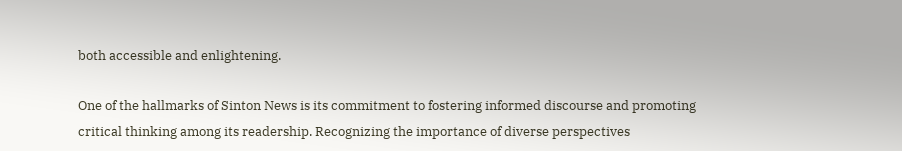both accessible and enlightening.

One of the hallmarks of Sinton News is its commitment to fostering informed discourse and promoting critical thinking among its readership. Recognizing the importance of diverse perspectives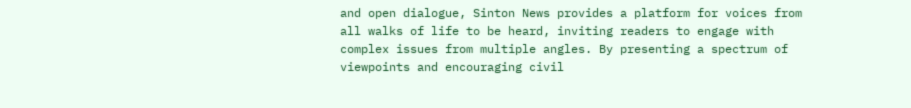and open dialogue, Sinton News provides a platform for voices from all walks of life to be heard, inviting readers to engage with complex issues from multiple angles. By presenting a spectrum of viewpoints and encouraging civil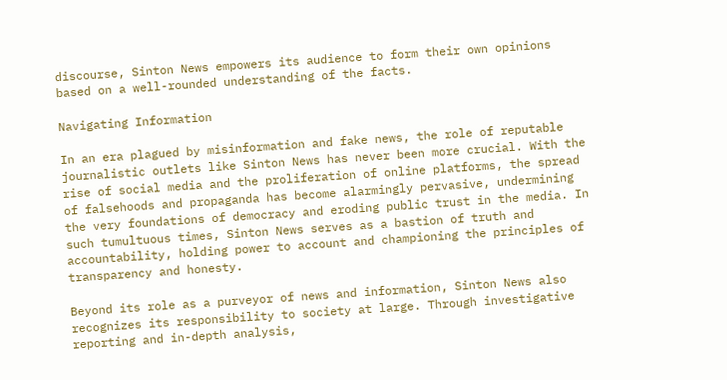discourse, Sinton News empowers its audience to form their own opinions based on a well-rounded understanding of the facts.

Navigating Information

In an era plagued by misinformation and fake news, the role of reputable journalistic outlets like Sinton News has never been more crucial. With the rise of social media and the proliferation of online platforms, the spread of falsehoods and propaganda has become alarmingly pervasive, undermining the very foundations of democracy and eroding public trust in the media. In such tumultuous times, Sinton News serves as a bastion of truth and accountability, holding power to account and championing the principles of transparency and honesty.

Beyond its role as a purveyor of news and information, Sinton News also recognizes its responsibility to society at large. Through investigative reporting and in-depth analysis,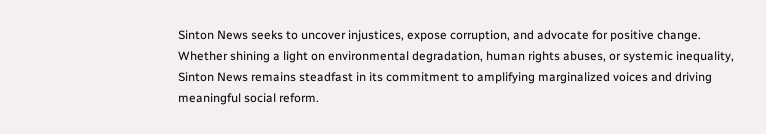Sinton News seeks to uncover injustices, expose corruption, and advocate for positive change. Whether shining a light on environmental degradation, human rights abuses, or systemic inequality, Sinton News remains steadfast in its commitment to amplifying marginalized voices and driving meaningful social reform.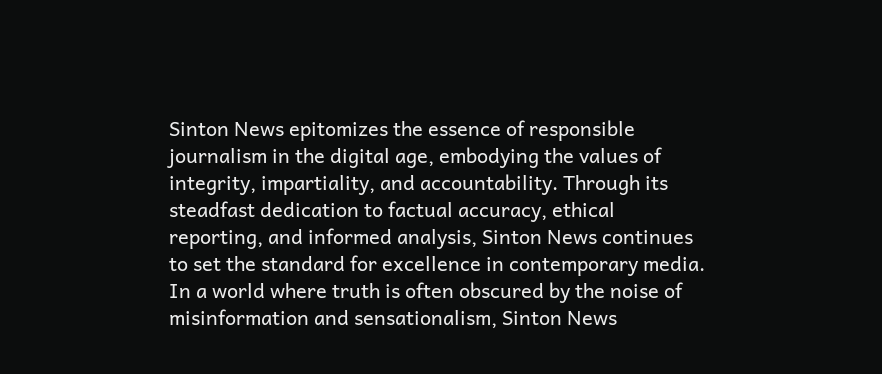Sinton News epitomizes the essence of responsible journalism in the digital age, embodying the values of integrity, impartiality, and accountability. Through its steadfast dedication to factual accuracy, ethical reporting, and informed analysis, Sinton News continues to set the standard for excellence in contemporary media. In a world where truth is often obscured by the noise of misinformation and sensationalism, Sinton News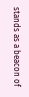stands as a beacon of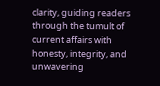clarity, guiding readers through the tumult of current affairs with honesty, integrity, and unwavering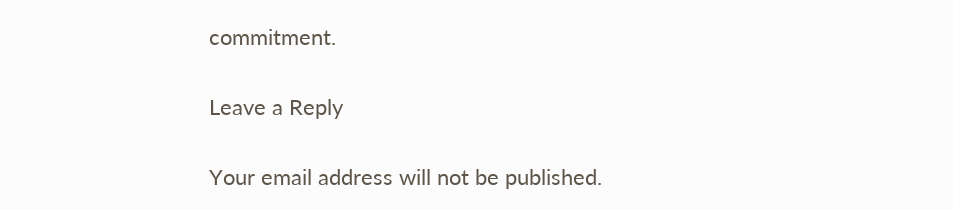commitment.

Leave a Reply

Your email address will not be published.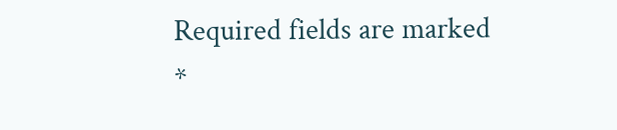Required fields are marked *